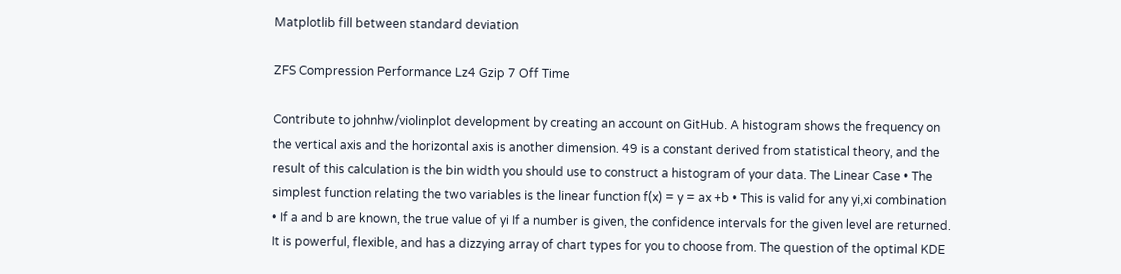Matplotlib fill between standard deviation

ZFS Compression Performance Lz4 Gzip 7 Off Time

Contribute to johnhw/violinplot development by creating an account on GitHub. A histogram shows the frequency on the vertical axis and the horizontal axis is another dimension. 49 is a constant derived from statistical theory, and the result of this calculation is the bin width you should use to construct a histogram of your data. The Linear Case • The simplest function relating the two variables is the linear function f(x) = y = ax +b • This is valid for any yi,xi combination • If a and b are known, the true value of yi If a number is given, the confidence intervals for the given level are returned. It is powerful, flexible, and has a dizzying array of chart types for you to choose from. The question of the optimal KDE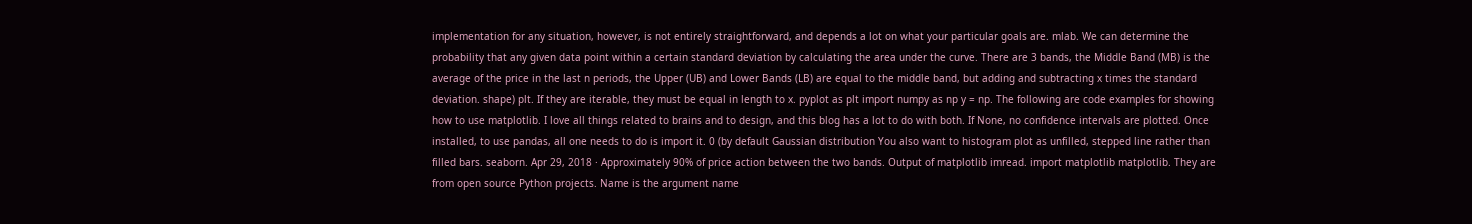implementation for any situation, however, is not entirely straightforward, and depends a lot on what your particular goals are. mlab. We can determine the probability that any given data point within a certain standard deviation by calculating the area under the curve. There are 3 bands, the Middle Band (MB) is the average of the price in the last n periods, the Upper (UB) and Lower Bands (LB) are equal to the middle band, but adding and subtracting x times the standard deviation. shape) plt. If they are iterable, they must be equal in length to x. pyplot as plt import numpy as np y = np. The following are code examples for showing how to use matplotlib. I love all things related to brains and to design, and this blog has a lot to do with both. If None, no confidence intervals are plotted. Once installed, to use pandas, all one needs to do is import it. 0 (by default Gaussian distribution You also want to histogram plot as unfilled, stepped line rather than filled bars. seaborn. Apr 29, 2018 · Approximately 90% of price action between the two bands. Output of matplotlib imread. import matplotlib matplotlib. They are from open source Python projects. Name is the argument name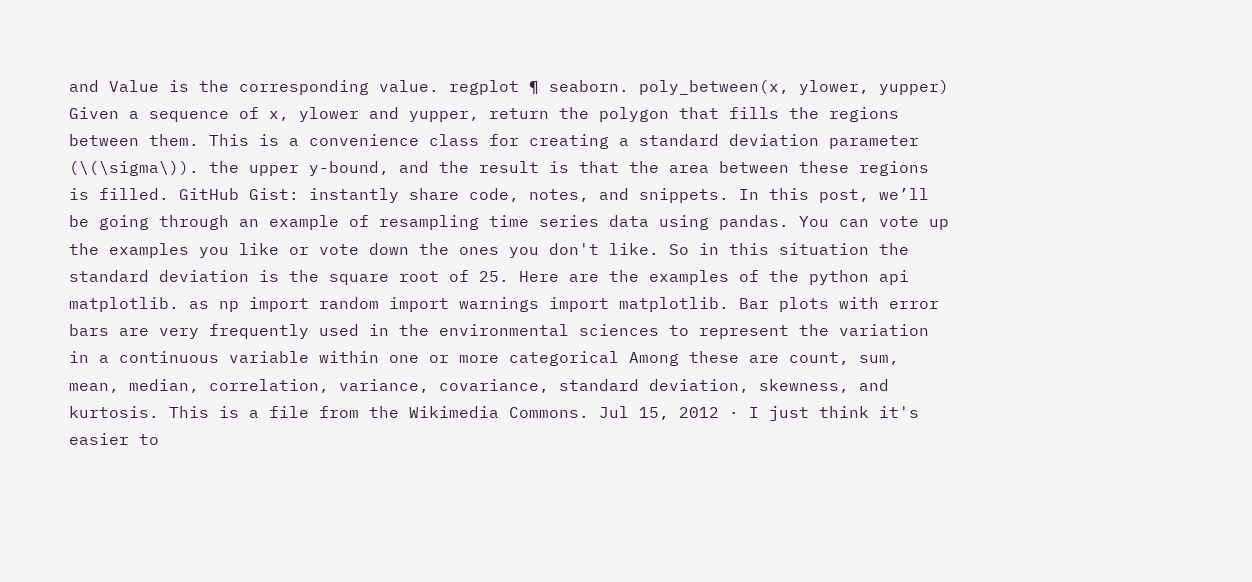and Value is the corresponding value. regplot ¶ seaborn. poly_between(x, ylower, yupper) Given a sequence of x, ylower and yupper, return the polygon that fills the regions between them. This is a convenience class for creating a standard deviation parameter (\(\sigma\)). the upper y-bound, and the result is that the area between these regions is filled. GitHub Gist: instantly share code, notes, and snippets. In this post, we’ll be going through an example of resampling time series data using pandas. You can vote up the examples you like or vote down the ones you don't like. So in this situation the standard deviation is the square root of 25. Here are the examples of the python api matplotlib. as np import random import warnings import matplotlib. Bar plots with error bars are very frequently used in the environmental sciences to represent the variation in a continuous variable within one or more categorical Among these are count, sum, mean, median, correlation, variance, covariance, standard deviation, skewness, and kurtosis. This is a file from the Wikimedia Commons. Jul 15, 2012 · I just think it's easier to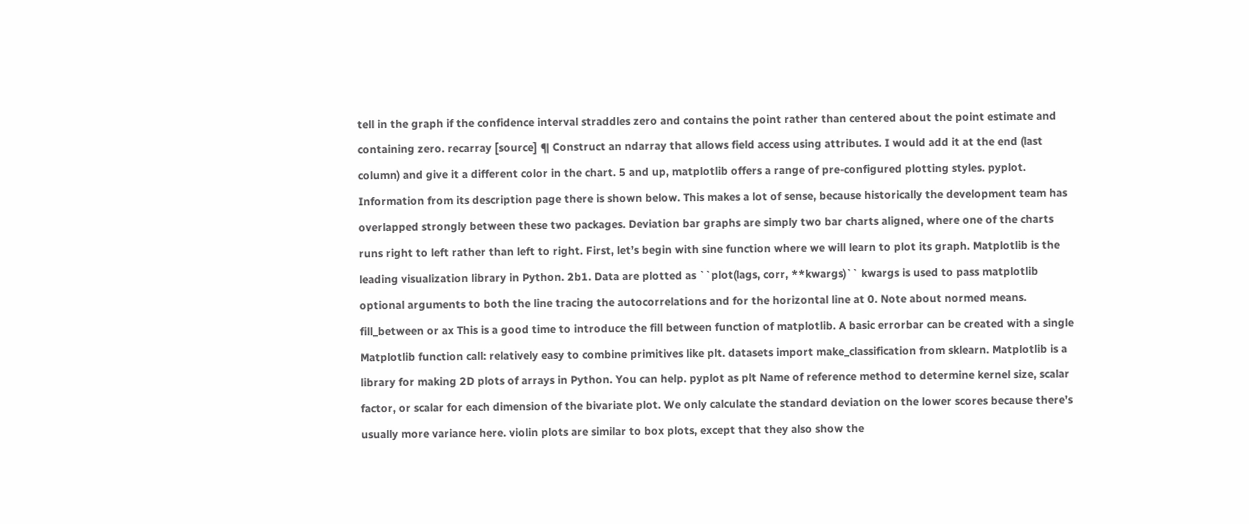tell in the graph if the confidence interval straddles zero and contains the point rather than centered about the point estimate and containing zero. recarray [source] ¶ Construct an ndarray that allows field access using attributes. I would add it at the end (last column) and give it a different color in the chart. 5 and up, matplotlib offers a range of pre-configured plotting styles. pyplot. Information from its description page there is shown below. This makes a lot of sense, because historically the development team has overlapped strongly between these two packages. Deviation bar graphs are simply two bar charts aligned, where one of the charts runs right to left rather than left to right. First, let’s begin with sine function where we will learn to plot its graph. Matplotlib is the leading visualization library in Python. 2b1. Data are plotted as ``plot(lags, corr, **kwargs)`` kwargs is used to pass matplotlib optional arguments to both the line tracing the autocorrelations and for the horizontal line at 0. Note about normed means. fill_between or ax This is a good time to introduce the fill between function of matplotlib. A basic errorbar can be created with a single Matplotlib function call: relatively easy to combine primitives like plt. datasets import make_classification from sklearn. Matplotlib is a library for making 2D plots of arrays in Python. You can help. pyplot as plt Name of reference method to determine kernel size, scalar factor, or scalar for each dimension of the bivariate plot. We only calculate the standard deviation on the lower scores because there’s usually more variance here. violin plots are similar to box plots, except that they also show the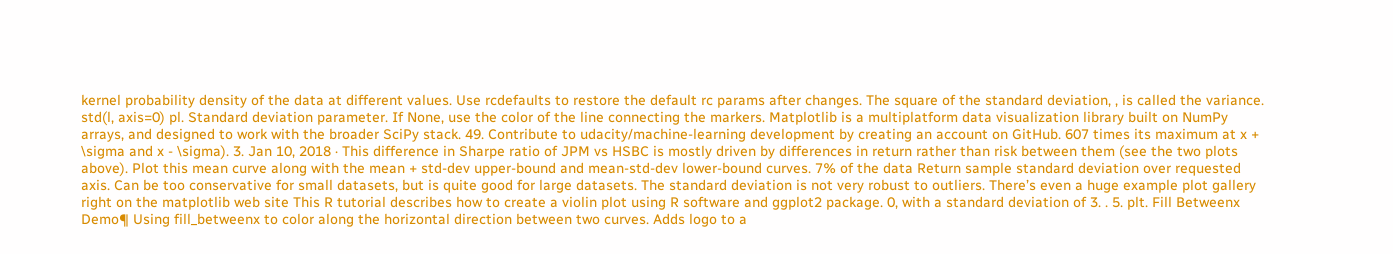kernel probability density of the data at different values. Use rcdefaults to restore the default rc params after changes. The square of the standard deviation, , is called the variance. std(l, axis=0) pl. Standard deviation parameter. If None, use the color of the line connecting the markers. Matplotlib is a multiplatform data visualization library built on NumPy arrays, and designed to work with the broader SciPy stack. 49. Contribute to udacity/machine-learning development by creating an account on GitHub. 607 times its maximum at x + \sigma and x - \sigma). 3. Jan 10, 2018 · This difference in Sharpe ratio of JPM vs HSBC is mostly driven by differences in return rather than risk between them (see the two plots above). Plot this mean curve along with the mean + std-dev upper-bound and mean-std-dev lower-bound curves. 7% of the data Return sample standard deviation over requested axis. Can be too conservative for small datasets, but is quite good for large datasets. The standard deviation is not very robust to outliers. There’s even a huge example plot gallery right on the matplotlib web site This R tutorial describes how to create a violin plot using R software and ggplot2 package. 0, with a standard deviation of 3. . 5. plt. Fill Betweenx Demo¶ Using fill_betweenx to color along the horizontal direction between two curves. Adds logo to a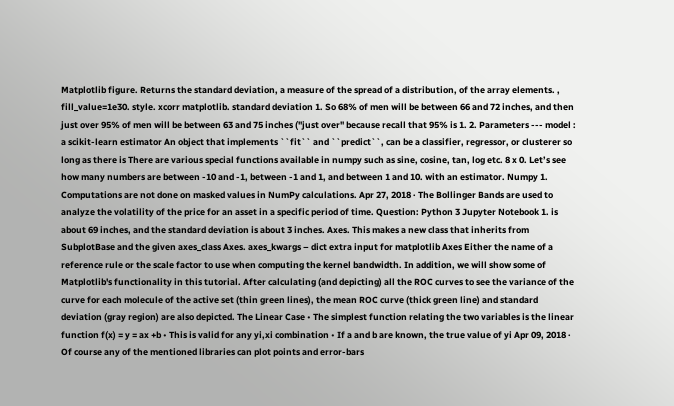Matplotlib figure. Returns the standard deviation, a measure of the spread of a distribution, of the array elements. , fill_value=1e30. style. xcorr matplotlib. standard deviation 1. So 68% of men will be between 66 and 72 inches, and then just over 95% of men will be between 63 and 75 inches ("just over" because recall that 95% is 1. 2. Parameters --- model : a scikit-learn estimator An object that implements ``fit`` and ``predict``, can be a classifier, regressor, or clusterer so long as there is There are various special functions available in numpy such as sine, cosine, tan, log etc. 8 x 0. Let’s see how many numbers are between -10 and -1, between -1 and 1, and between 1 and 10. with an estimator. Numpy 1. Computations are not done on masked values in NumPy calculations. Apr 27, 2018 · The Bollinger Bands are used to analyze the volatility of the price for an asset in a specific period of time. Question: Python 3 Jupyter Notebook 1. is about 69 inches, and the standard deviation is about 3 inches. Axes. This makes a new class that inherits from SubplotBase and the given axes_class Axes. axes_kwargs – dict extra input for matplotlib Axes Either the name of a reference rule or the scale factor to use when computing the kernel bandwidth. In addition, we will show some of Matplotlib's functionality in this tutorial. After calculating (and depicting) all the ROC curves to see the variance of the curve for each molecule of the active set (thin green lines), the mean ROC curve (thick green line) and standard deviation (gray region) are also depicted. The Linear Case • The simplest function relating the two variables is the linear function f(x) = y = ax +b • This is valid for any yi,xi combination • If a and b are known, the true value of yi Apr 09, 2018 · Of course any of the mentioned libraries can plot points and error-bars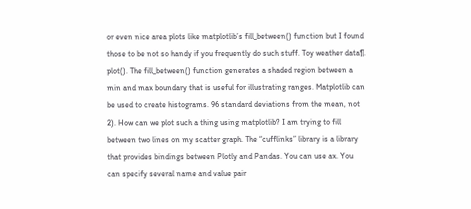or even nice area plots like matplotlib’s fill_between() function but I found those to be not so handy if you frequently do such stuff. Toy weather data¶. plot(). The fill_between() function generates a shaded region between a min and max boundary that is useful for illustrating ranges. Matplotlib can be used to create histograms. 96 standard deviations from the mean, not 2). How can we plot such a thing using matplotlib? I am trying to fill between two lines on my scatter graph. The “cufflinks” library is a library that provides bindings between Plotly and Pandas. You can use ax. You can specify several name and value pair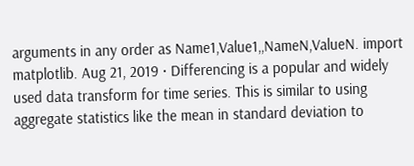arguments in any order as Name1,Value1,,NameN,ValueN. import matplotlib. Aug 21, 2019 · Differencing is a popular and widely used data transform for time series. This is similar to using aggregate statistics like the mean in standard deviation to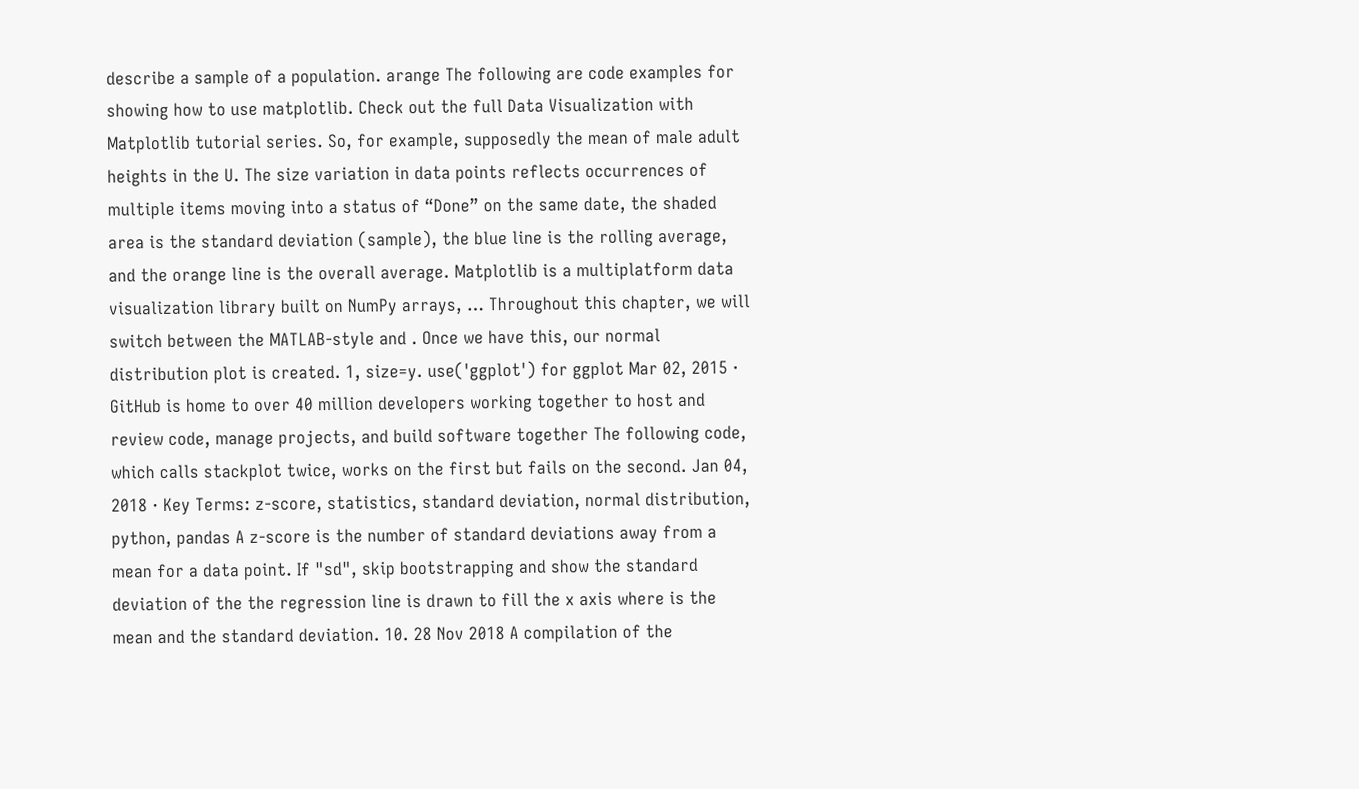describe a sample of a population. arange The following are code examples for showing how to use matplotlib. Check out the full Data Visualization with Matplotlib tutorial series. So, for example, supposedly the mean of male adult heights in the U. The size variation in data points reflects occurrences of multiple items moving into a status of “Done” on the same date, the shaded area is the standard deviation (sample), the blue line is the rolling average, and the orange line is the overall average. Matplotlib is a multiplatform data visualization library built on NumPy arrays, … Throughout this chapter, we will switch between the MATLAB-style and . Once we have this, our normal distribution plot is created. 1, size=y. use('ggplot') for ggplot Mar 02, 2015 · GitHub is home to over 40 million developers working together to host and review code, manage projects, and build software together The following code, which calls stackplot twice, works on the first but fails on the second. Jan 04, 2018 · Key Terms: z-score, statistics, standard deviation, normal distribution, python, pandas A z-score is the number of standard deviations away from a mean for a data point. If "sd", skip bootstrapping and show the standard deviation of the the regression line is drawn to fill the x axis where is the mean and the standard deviation. 10. 28 Nov 2018 A compilation of the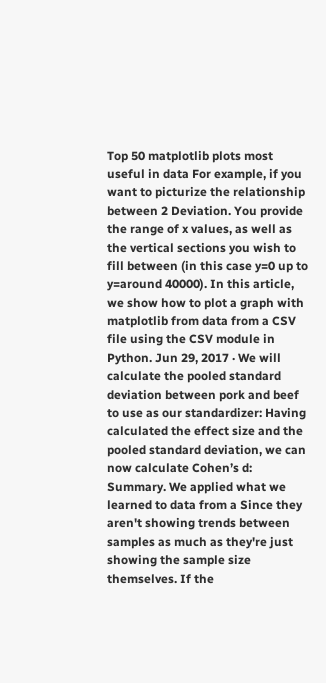Top 50 matplotlib plots most useful in data For example, if you want to picturize the relationship between 2 Deviation. You provide the range of x values, as well as the vertical sections you wish to fill between (in this case y=0 up to y=around 40000). In this article, we show how to plot a graph with matplotlib from data from a CSV file using the CSV module in Python. Jun 29, 2017 · We will calculate the pooled standard deviation between pork and beef to use as our standardizer: Having calculated the effect size and the pooled standard deviation, we can now calculate Cohen’s d: Summary. We applied what we learned to data from a Since they aren't showing trends between samples as much as they're just showing the sample size themselves. If the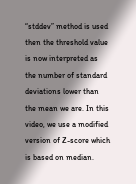“stddev” method is used then the threshold value is now interpreted as the number of standard deviations lower than the mean we are. In this video, we use a modified version of Z-score which is based on median.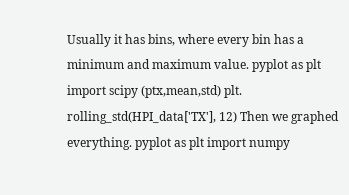Usually it has bins, where every bin has a minimum and maximum value. pyplot as plt import scipy (ptx,mean,std) plt. rolling_std(HPI_data['TX'], 12) Then we graphed everything. pyplot as plt import numpy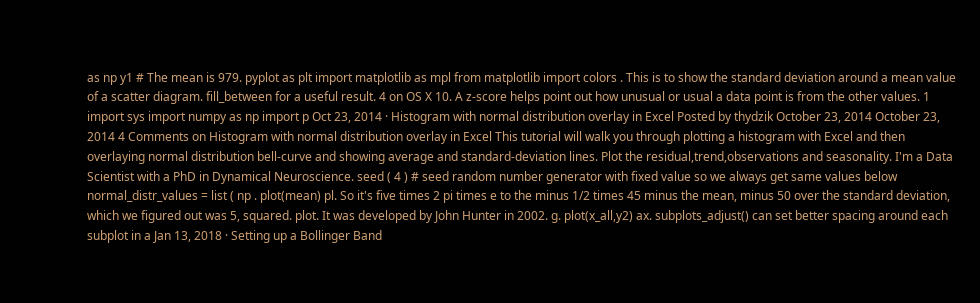as np y1 # The mean is 979. pyplot as plt import matplotlib as mpl from matplotlib import colors . This is to show the standard deviation around a mean value of a scatter diagram. fill_between for a useful result. 4 on OS X 10. A z-score helps point out how unusual or usual a data point is from the other values. 1 import sys import numpy as np import p Oct 23, 2014 · Histogram with normal distribution overlay in Excel Posted by thydzik October 23, 2014 October 23, 2014 4 Comments on Histogram with normal distribution overlay in Excel This tutorial will walk you through plotting a histogram with Excel and then overlaying normal distribution bell-curve and showing average and standard-deviation lines. Plot the residual,trend,observations and seasonality. I'm a Data Scientist with a PhD in Dynamical Neuroscience. seed ( 4 ) # seed random number generator with fixed value so we always get same values below normal_distr_values = list ( np . plot(mean) pl. So it's five times 2 pi times e to the minus 1/2 times 45 minus the mean, minus 50 over the standard deviation, which we figured out was 5, squared. plot. It was developed by John Hunter in 2002. g. plot(x_all,y2) ax. subplots_adjust() can set better spacing around each subplot in a Jan 13, 2018 · Setting up a Bollinger Band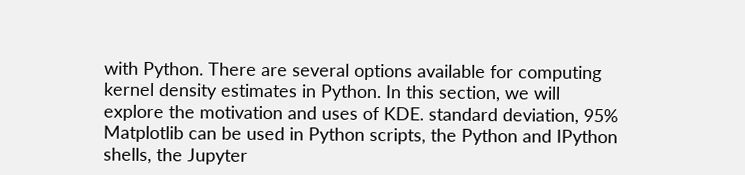with Python. There are several options available for computing kernel density estimates in Python. In this section, we will explore the motivation and uses of KDE. standard deviation, 95% Matplotlib can be used in Python scripts, the Python and IPython shells, the Jupyter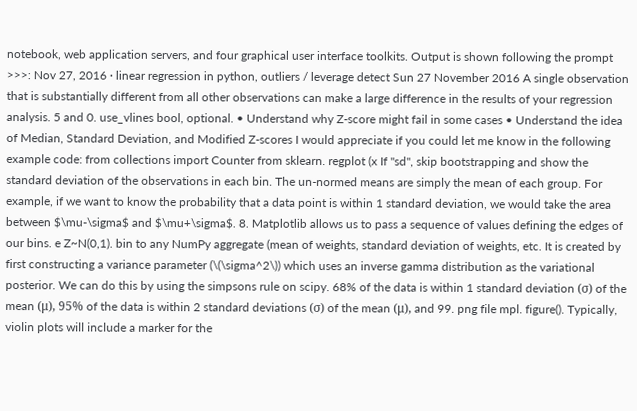notebook, web application servers, and four graphical user interface toolkits. Output is shown following the prompt >>>: Nov 27, 2016 · linear regression in python, outliers / leverage detect Sun 27 November 2016 A single observation that is substantially different from all other observations can make a large difference in the results of your regression analysis. 5 and 0. use_vlines bool, optional. • Understand why Z-score might fail in some cases • Understand the idea of Median, Standard Deviation, and Modified Z-scores I would appreciate if you could let me know in the following example code: from collections import Counter from sklearn. regplot (x If "sd", skip bootstrapping and show the standard deviation of the observations in each bin. The un-normed means are simply the mean of each group. For example, if we want to know the probability that a data point is within 1 standard deviation, we would take the area between $\mu-\sigma$ and $\mu+\sigma$. 8. Matplotlib allows us to pass a sequence of values defining the edges of our bins. e Z~N(0,1). bin to any NumPy aggregate (mean of weights, standard deviation of weights, etc. It is created by first constructing a variance parameter (\(\sigma^2\)) which uses an inverse gamma distribution as the variational posterior. We can do this by using the simpsons rule on scipy. 68% of the data is within 1 standard deviation (σ) of the mean (μ), 95% of the data is within 2 standard deviations (σ) of the mean (μ), and 99. png file mpl. figure(). Typically, violin plots will include a marker for the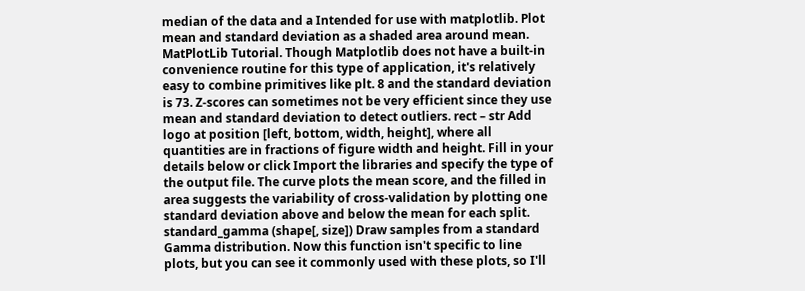median of the data and a Intended for use with matplotlib. Plot mean and standard deviation as a shaded area around mean. MatPlotLib Tutorial. Though Matplotlib does not have a built-in convenience routine for this type of application, it's relatively easy to combine primitives like plt. 8 and the standard deviation is 73. Z-scores can sometimes not be very efficient since they use mean and standard deviation to detect outliers. rect – str Add logo at position [left, bottom, width, height], where all quantities are in fractions of figure width and height. Fill in your details below or click Import the libraries and specify the type of the output file. The curve plots the mean score, and the filled in area suggests the variability of cross-validation by plotting one standard deviation above and below the mean for each split. standard_gamma (shape[, size]) Draw samples from a standard Gamma distribution. Now this function isn't specific to line plots, but you can see it commonly used with these plots, so I'll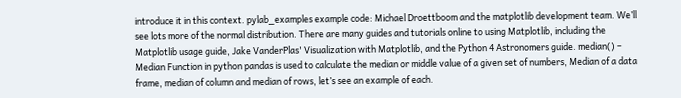introduce it in this context. pylab_examples example code: Michael Droettboom and the matplotlib development team. We’ll see lots more of the normal distribution. There are many guides and tutorials online to using Matplotlib, including the Matplotlib usage guide, Jake VanderPlas' Visualization with Matplotlib, and the Python 4 Astronomers guide. median() – Median Function in python pandas is used to calculate the median or middle value of a given set of numbers, Median of a data frame, median of column and median of rows, let’s see an example of each.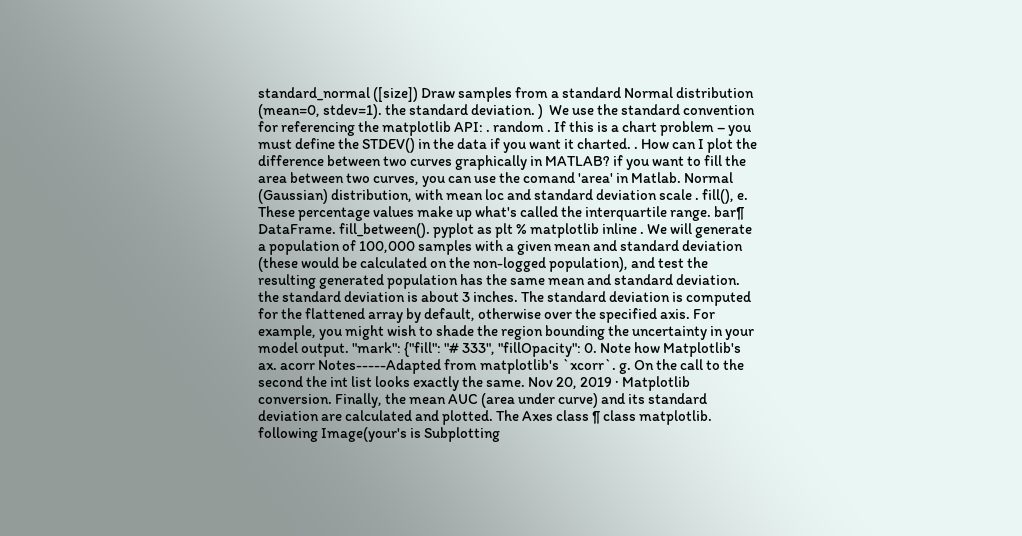standard_normal ([size]) Draw samples from a standard Normal distribution (mean=0, stdev=1). the standard deviation. )  We use the standard convention for referencing the matplotlib API: . random . If this is a chart problem – you must define the STDEV() in the data if you want it charted. . How can I plot the difference between two curves graphically in MATLAB? if you want to fill the area between two curves, you can use the comand 'area' in Matlab. Normal (Gaussian) distribution, with mean loc and standard deviation scale . fill(), e. These percentage values make up what's called the interquartile range. bar¶ DataFrame. fill_between(). pyplot as plt % matplotlib inline . We will generate a population of 100,000 samples with a given mean and standard deviation (these would be calculated on the non-logged population), and test the resulting generated population has the same mean and standard deviation. the standard deviation is about 3 inches. The standard deviation is computed for the flattened array by default, otherwise over the specified axis. For example, you might wish to shade the region bounding the uncertainty in your model output. "mark": {"fill": "# 333", "fillOpacity": 0. Note how Matplotlib's ax. acorr Notes-----Adapted from matplotlib's `xcorr`. g. On the call to the second the int list looks exactly the same. Nov 20, 2019 · Matplotlib conversion. Finally, the mean AUC (area under curve) and its standard deviation are calculated and plotted. The Axes class ¶ class matplotlib. following Image(your's is Subplotting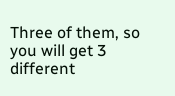Three of them, so you will get 3 different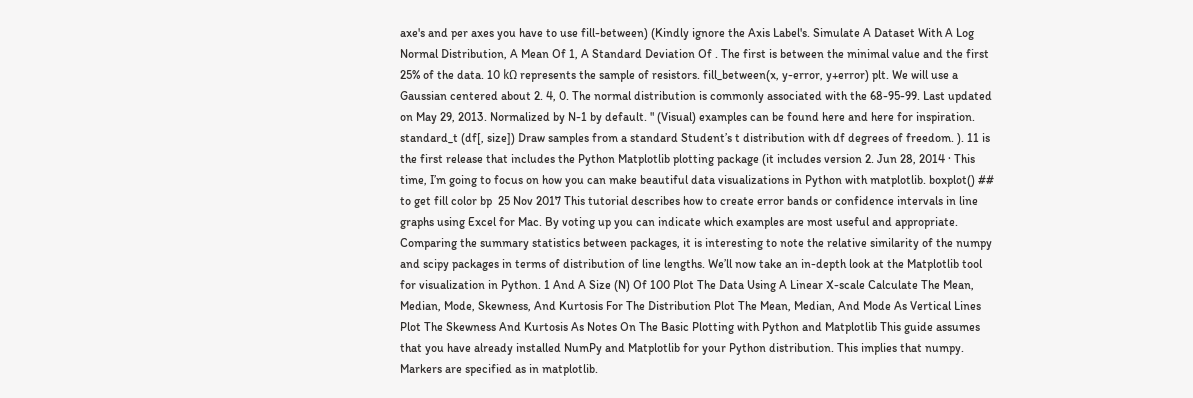axe's and per axes you have to use fill-between) (Kindly ignore the Axis Label's. Simulate A Dataset With A Log Normal Distribution, A Mean Of 1, A Standard Deviation Of . The first is between the minimal value and the first 25% of the data. 10 kΩ represents the sample of resistors. fill_between(x, y-error, y+error) plt. We will use a Gaussian centered about 2. 4, 0. The normal distribution is commonly associated with the 68-95-99. Last updated on May 29, 2013. Normalized by N-1 by default. " (Visual) examples can be found here and here for inspiration. standard_t (df[, size]) Draw samples from a standard Student’s t distribution with df degrees of freedom. ). 11 is the first release that includes the Python Matplotlib plotting package (it includes version 2. Jun 28, 2014 · This time, I’m going to focus on how you can make beautiful data visualizations in Python with matplotlib. boxplot() ## to get fill color bp  25 Nov 2017 This tutorial describes how to create error bands or confidence intervals in line graphs using Excel for Mac. By voting up you can indicate which examples are most useful and appropriate. Comparing the summary statistics between packages, it is interesting to note the relative similarity of the numpy and scipy packages in terms of distribution of line lengths. We’ll now take an in-depth look at the Matplotlib tool for visualization in Python. 1 And A Size (N) Of 100 Plot The Data Using A Linear X-scale Calculate The Mean, Median, Mode, Skewness, And Kurtosis For The Distribution Plot The Mean, Median, And Mode As Vertical Lines Plot The Skewness And Kurtosis As Notes On The Basic Plotting with Python and Matplotlib This guide assumes that you have already installed NumPy and Matplotlib for your Python distribution. This implies that numpy. Markers are specified as in matplotlib.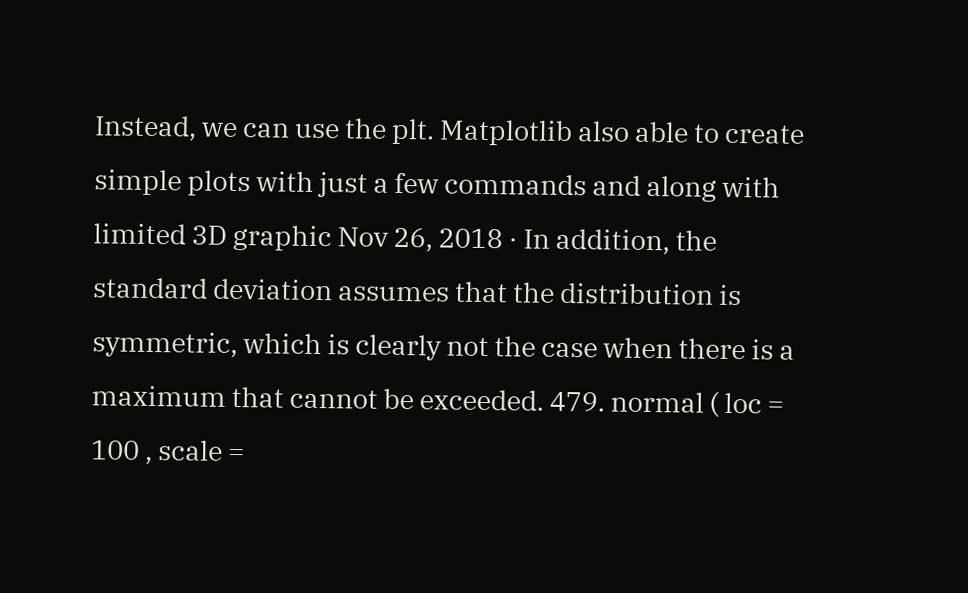Instead, we can use the plt. Matplotlib also able to create simple plots with just a few commands and along with limited 3D graphic Nov 26, 2018 · In addition, the standard deviation assumes that the distribution is symmetric, which is clearly not the case when there is a maximum that cannot be exceeded. 479. normal ( loc = 100 , scale =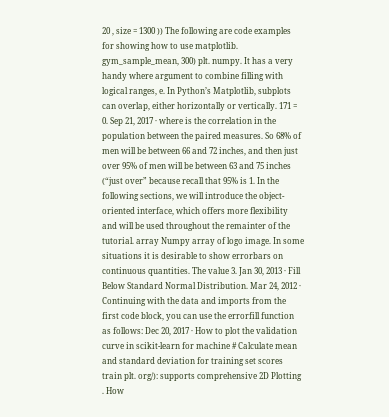20 , size = 1300 )) The following are code examples for showing how to use matplotlib. gym_sample_mean, 300) plt. numpy. It has a very handy where argument to combine filling with logical ranges, e. In Python’s Matplotlib, subplots can overlap, either horizontally or vertically. 171 = 0. Sep 21, 2017 · where is the correlation in the population between the paired measures. So 68% of men will be between 66 and 72 inches, and then just over 95% of men will be between 63 and 75 inches (“just over” because recall that 95% is 1. In the following sections, we will introduce the object-oriented interface, which offers more flexibility and will be used throughout the remainter of the tutorial. array Numpy array of logo image. In some situations it is desirable to show errorbars on continuous quantities. The value 3. Jan 30, 2013 · Fill Below Standard Normal Distribution. Mar 24, 2012 · Continuing with the data and imports from the first code block, you can use the errorfill function as follows: Dec 20, 2017 · How to plot the validation curve in scikit-learn for machine # Calculate mean and standard deviation for training set scores train plt. org/): supports comprehensive 2D Plotting . How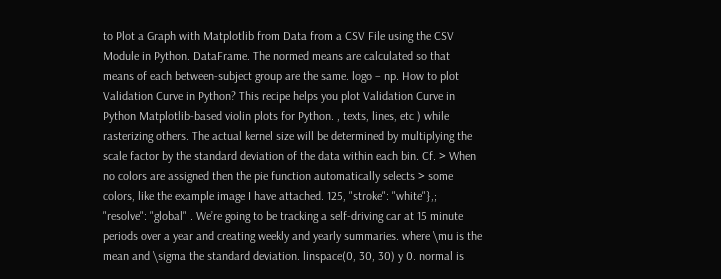to Plot a Graph with Matplotlib from Data from a CSV File using the CSV Module in Python. DataFrame. The normed means are calculated so that means of each between-subject group are the same. logo – np. How to plot Validation Curve in Python? This recipe helps you plot Validation Curve in Python Matplotlib-based violin plots for Python. , texts, lines, etc ) while rasterizing others. The actual kernel size will be determined by multiplying the scale factor by the standard deviation of the data within each bin. Cf. > When no colors are assigned then the pie function automatically selects > some colors, like the example image I have attached. 125, "stroke": "white"},; "resolve": "global" . We’re going to be tracking a self-driving car at 15 minute periods over a year and creating weekly and yearly summaries. where \mu is the mean and \sigma the standard deviation. linspace(0, 30, 30) y 0. normal is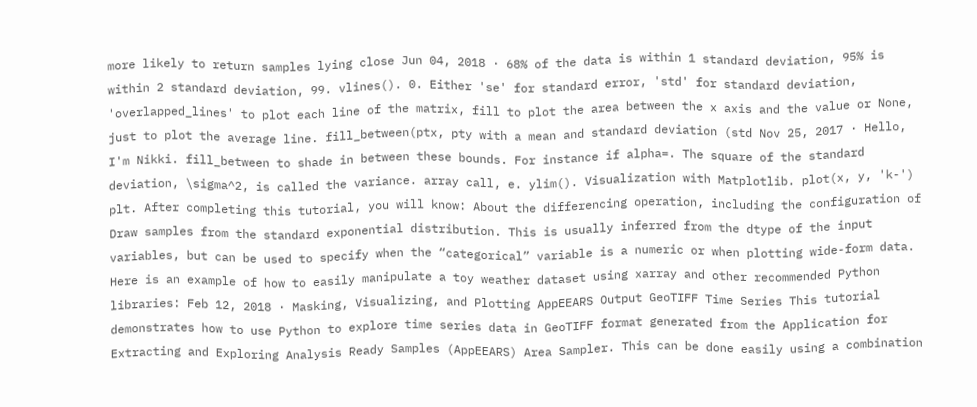more likely to return samples lying close Jun 04, 2018 · 68% of the data is within 1 standard deviation, 95% is within 2 standard deviation, 99. vlines(). 0. Either 'se' for standard error, 'std' for standard deviation, 'overlapped_lines' to plot each line of the matrix, fill to plot the area between the x axis and the value or None, just to plot the average line. fill_between(ptx, pty with a mean and standard deviation (std Nov 25, 2017 · Hello, I'm Nikki. fill_between to shade in between these bounds. For instance if alpha=. The square of the standard deviation, \sigma^2, is called the variance. array call, e. ylim(). Visualization with Matplotlib. plot(x, y, 'k-') plt. After completing this tutorial, you will know: About the differencing operation, including the configuration of Draw samples from the standard exponential distribution. This is usually inferred from the dtype of the input variables, but can be used to specify when the “categorical” variable is a numeric or when plotting wide-form data. Here is an example of how to easily manipulate a toy weather dataset using xarray and other recommended Python libraries: Feb 12, 2018 · Masking, Visualizing, and Plotting AppEEARS Output GeoTIFF Time Series This tutorial demonstrates how to use Python to explore time series data in GeoTIFF format generated from the Application for Extracting and Exploring Analysis Ready Samples (AppEEARS) Area Sampler. This can be done easily using a combination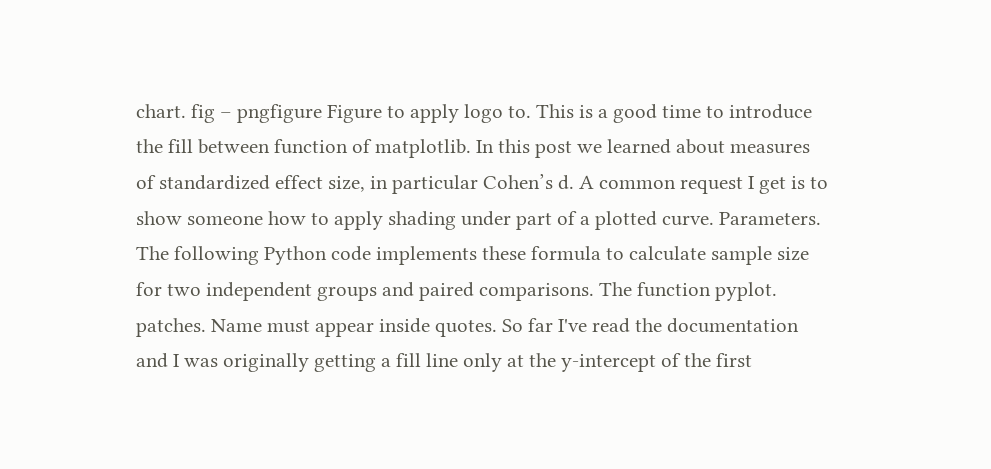chart. fig – pngfigure Figure to apply logo to. This is a good time to introduce the fill between function of matplotlib. In this post we learned about measures of standardized effect size, in particular Cohen’s d. A common request I get is to show someone how to apply shading under part of a plotted curve. Parameters. The following Python code implements these formula to calculate sample size for two independent groups and paired comparisons. The function pyplot. patches. Name must appear inside quotes. So far I've read the documentation and I was originally getting a fill line only at the y-intercept of the first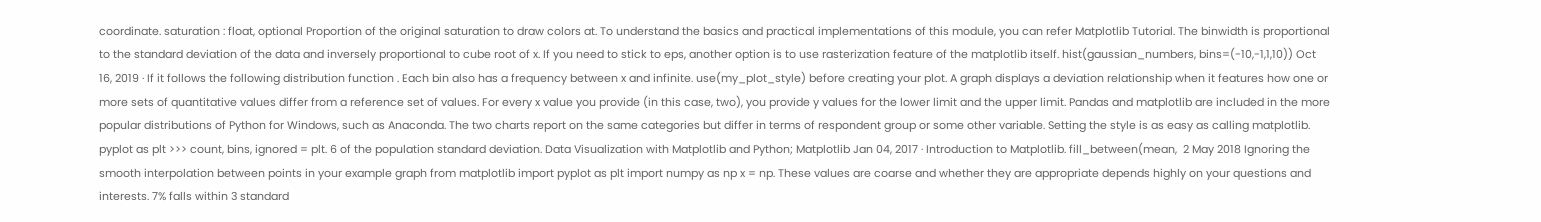coordinate. saturation : float, optional Proportion of the original saturation to draw colors at. To understand the basics and practical implementations of this module, you can refer Matplotlib Tutorial. The binwidth is proportional to the standard deviation of the data and inversely proportional to cube root of x. If you need to stick to eps, another option is to use rasterization feature of the matplotlib itself. hist(gaussian_numbers, bins=(-10,-1,1,10)) Oct 16, 2019 · If it follows the following distribution function . Each bin also has a frequency between x and infinite. use(my_plot_style) before creating your plot. A graph displays a deviation relationship when it features how one or more sets of quantitative values differ from a reference set of values. For every x value you provide (in this case, two), you provide y values for the lower limit and the upper limit. Pandas and matplotlib are included in the more popular distributions of Python for Windows, such as Anaconda. The two charts report on the same categories but differ in terms of respondent group or some other variable. Setting the style is as easy as calling matplotlib. pyplot as plt >>> count, bins, ignored = plt. 6 of the population standard deviation. Data Visualization with Matplotlib and Python; Matplotlib Jan 04, 2017 · Introduction to Matplotlib. fill_between(mean,  2 May 2018 Ignoring the smooth interpolation between points in your example graph from matplotlib import pyplot as plt import numpy as np x = np. These values are coarse and whether they are appropriate depends highly on your questions and interests. 7% falls within 3 standard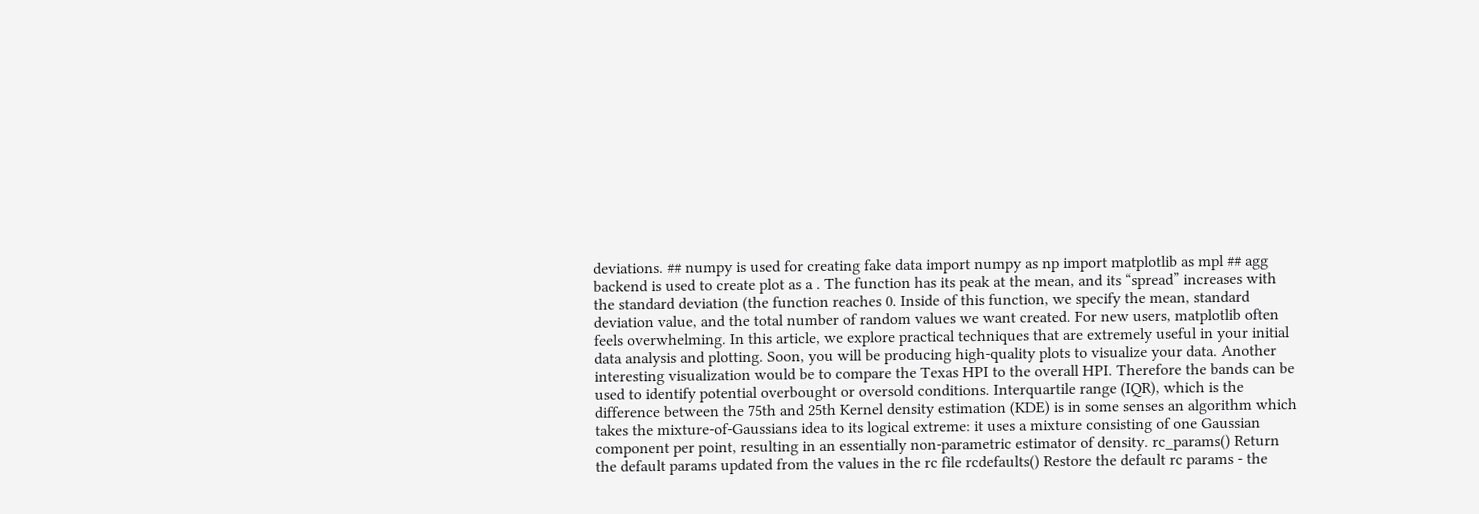deviations. ## numpy is used for creating fake data import numpy as np import matplotlib as mpl ## agg backend is used to create plot as a . The function has its peak at the mean, and its “spread” increases with the standard deviation (the function reaches 0. Inside of this function, we specify the mean, standard deviation value, and the total number of random values we want created. For new users, matplotlib often feels overwhelming. In this article, we explore practical techniques that are extremely useful in your initial data analysis and plotting. Soon, you will be producing high-quality plots to visualize your data. Another interesting visualization would be to compare the Texas HPI to the overall HPI. Therefore the bands can be used to identify potential overbought or oversold conditions. Interquartile range (IQR), which is the difference between the 75th and 25th Kernel density estimation (KDE) is in some senses an algorithm which takes the mixture-of-Gaussians idea to its logical extreme: it uses a mixture consisting of one Gaussian component per point, resulting in an essentially non-parametric estimator of density. rc_params() Return the default params updated from the values in the rc file rcdefaults() Restore the default rc params - the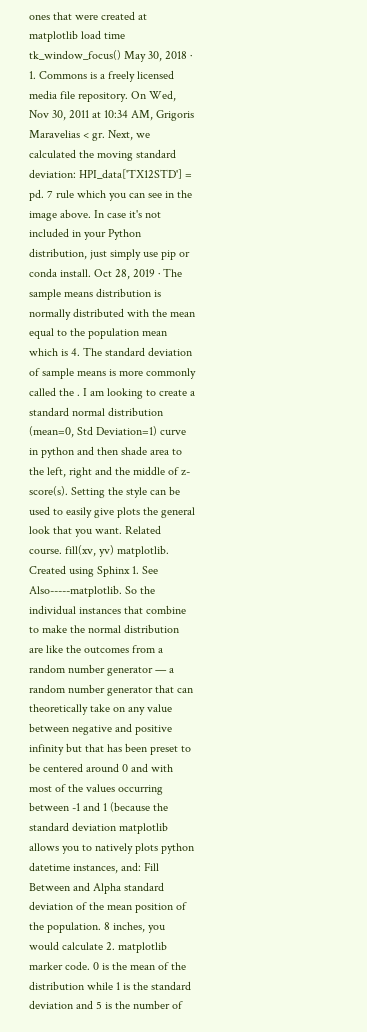ones that were created at matplotlib load time tk_window_focus() May 30, 2018 · 1. Commons is a freely licensed media file repository. On Wed, Nov 30, 2011 at 10:34 AM, Grigoris Maravelias < gr. Next, we calculated the moving standard deviation: HPI_data['TX12STD'] = pd. 7 rule which you can see in the image above. In case it's not included in your Python distribution, just simply use pip or conda install. Oct 28, 2019 · The sample means distribution is normally distributed with the mean equal to the population mean which is 4. The standard deviation of sample means is more commonly called the . I am looking to create a standard normal distribution (mean=0, Std Deviation=1) curve in python and then shade area to the left, right and the middle of z-score(s). Setting the style can be used to easily give plots the general look that you want. Related course. fill(xv, yv) matplotlib. Created using Sphinx 1. See Also-----matplotlib. So the individual instances that combine to make the normal distribution are like the outcomes from a random number generator — a random number generator that can theoretically take on any value between negative and positive infinity but that has been preset to be centered around 0 and with most of the values occurring between -1 and 1 (because the standard deviation matplotlib allows you to natively plots python datetime instances, and: Fill Between and Alpha standard deviation of the mean position of the population. 8 inches, you would calculate 2. matplotlib marker code. 0 is the mean of the distribution while 1 is the standard deviation and 5 is the number of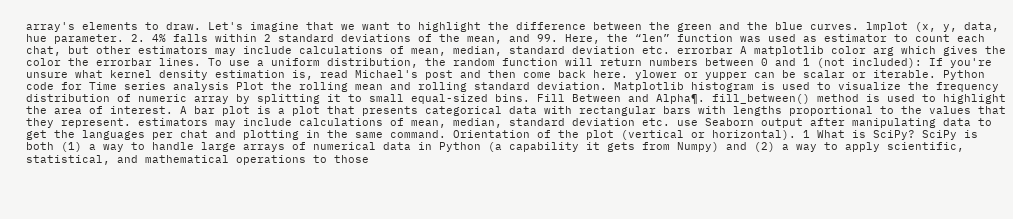array's elements to draw. Let's imagine that we want to highlight the difference between the green and the blue curves. lmplot (x, y, data, hue parameter. 2. 4% falls within 2 standard deviations of the mean, and 99. Here, the “len” function was used as estimator to count each chat, but other estimators may include calculations of mean, median, standard deviation etc. errorbar A matplotlib color arg which gives the color the errorbar lines. To use a uniform distribution, the random function will return numbers between 0 and 1 (not included): If you're unsure what kernel density estimation is, read Michael's post and then come back here. ylower or yupper can be scalar or iterable. Python code for Time series analysis Plot the rolling mean and rolling standard deviation. Matplotlib histogram is used to visualize the frequency distribution of numeric array by splitting it to small equal-sized bins. Fill Between and Alpha¶. fill_between() method is used to highlight the area of interest. A bar plot is a plot that presents categorical data with rectangular bars with lengths proportional to the values that they represent. estimators may include calculations of mean, median, standard deviation etc. use Seaborn output after manipulating data to get the languages per chat and plotting in the same command. Orientation of the plot (vertical or horizontal). 1 What is SciPy? SciPy is both (1) a way to handle large arrays of numerical data in Python (a capability it gets from Numpy) and (2) a way to apply scientific, statistical, and mathematical operations to those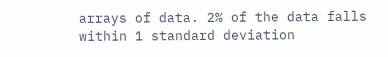arrays of data. 2% of the data falls within 1 standard deviation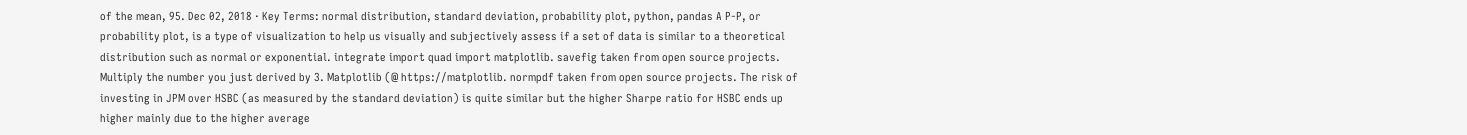of the mean, 95. Dec 02, 2018 · Key Terms: normal distribution, standard deviation, probability plot, python, pandas A P-P, or probability plot, is a type of visualization to help us visually and subjectively assess if a set of data is similar to a theoretical distribution such as normal or exponential. integrate import quad import matplotlib. savefig taken from open source projects. Multiply the number you just derived by 3. Matplotlib (@ https://matplotlib. normpdf taken from open source projects. The risk of investing in JPM over HSBC (as measured by the standard deviation) is quite similar but the higher Sharpe ratio for HSBC ends up higher mainly due to the higher average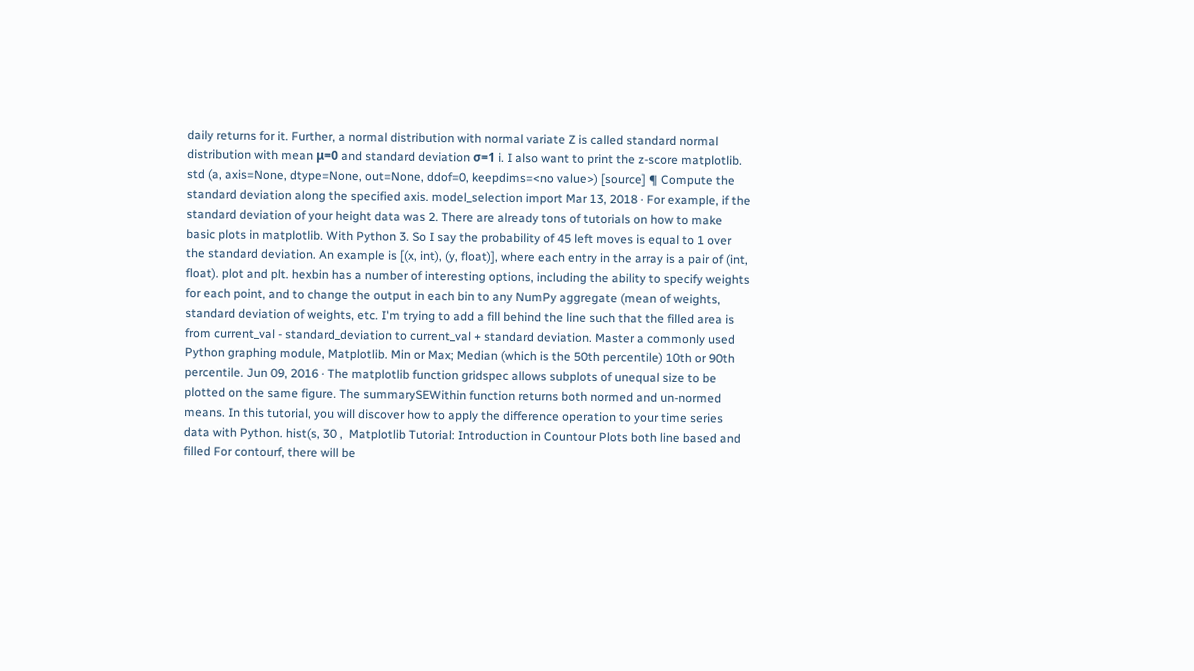daily returns for it. Further, a normal distribution with normal variate Z is called standard normal distribution with mean μ=0 and standard deviation σ=1 i. I also want to print the z-score matplotlib. std (a, axis=None, dtype=None, out=None, ddof=0, keepdims=<no value>) [source] ¶ Compute the standard deviation along the specified axis. model_selection import Mar 13, 2018 · For example, if the standard deviation of your height data was 2. There are already tons of tutorials on how to make basic plots in matplotlib. With Python 3. So I say the probability of 45 left moves is equal to 1 over the standard deviation. An example is [(x, int), (y, float)], where each entry in the array is a pair of (int, float). plot and plt. hexbin has a number of interesting options, including the ability to specify weights for each point, and to change the output in each bin to any NumPy aggregate (mean of weights, standard deviation of weights, etc. I'm trying to add a fill behind the line such that the filled area is from current_val - standard_deviation to current_val + standard deviation. Master a commonly used Python graphing module, Matplotlib. Min or Max; Median (which is the 50th percentile) 10th or 90th percentile. Jun 09, 2016 · The matplotlib function gridspec allows subplots of unequal size to be plotted on the same figure. The summarySEWithin function returns both normed and un-normed means. In this tutorial, you will discover how to apply the difference operation to your time series data with Python. hist(s, 30 ,  Matplotlib Tutorial: Introduction in Countour Plots both line based and filled For contourf, there will be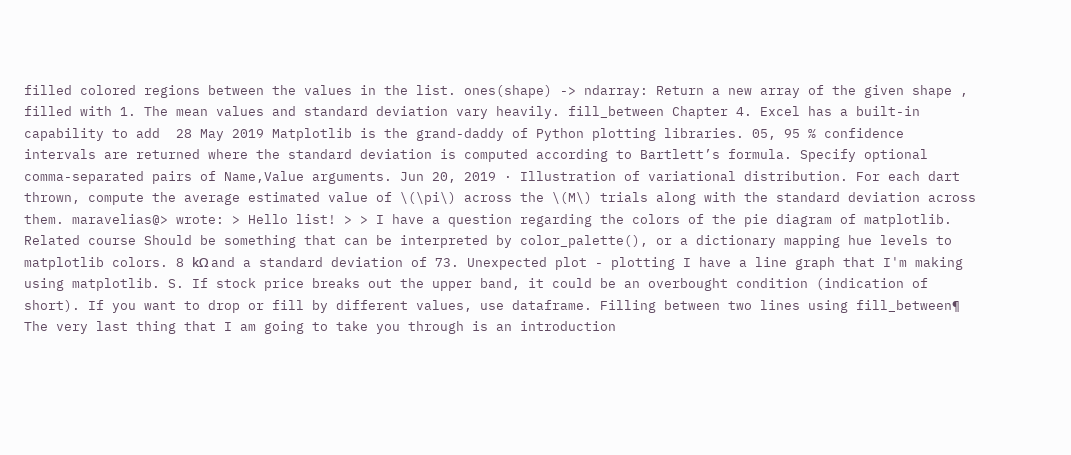filled colored regions between the values in the list. ones(shape) -> ndarray: Return a new array of the given shape , filled with 1. The mean values and standard deviation vary heavily. fill_between Chapter 4. Excel has a built-in capability to add  28 May 2019 Matplotlib is the grand-daddy of Python plotting libraries. 05, 95 % confidence intervals are returned where the standard deviation is computed according to Bartlett’s formula. Specify optional comma-separated pairs of Name,Value arguments. Jun 20, 2019 · Illustration of variational distribution. For each dart thrown, compute the average estimated value of \(\pi\) across the \(M\) trials along with the standard deviation across them. maravelias@> wrote: > Hello list! > > I have a question regarding the colors of the pie diagram of matplotlib. Related course Should be something that can be interpreted by color_palette(), or a dictionary mapping hue levels to matplotlib colors. 8 kΩ and a standard deviation of 73. Unexpected plot - plotting I have a line graph that I'm making using matplotlib. S. If stock price breaks out the upper band, it could be an overbought condition (indication of short). If you want to drop or fill by different values, use dataframe. Filling between two lines using fill_between¶ The very last thing that I am going to take you through is an introduction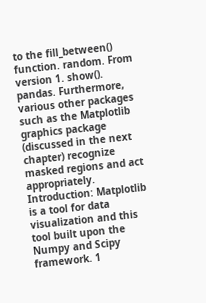to the fill_between() function. random. From version 1. show(). pandas. Furthermore, various other packages such as the Matplotlib graphics package (discussed in the next chapter) recognize masked regions and act appropriately. Introduction: Matplotlib is a tool for data visualization and this tool built upon the Numpy and Scipy framework. 1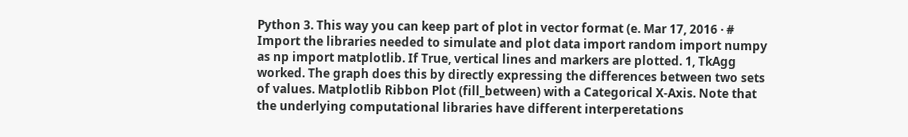Python 3. This way you can keep part of plot in vector format (e. Mar 17, 2016 · # Import the libraries needed to simulate and plot data import random import numpy as np import matplotlib. If True, vertical lines and markers are plotted. 1, TkAgg worked. The graph does this by directly expressing the differences between two sets of values. Matplotlib Ribbon Plot (fill_between) with a Categorical X-Axis. Note that the underlying computational libraries have different interperetations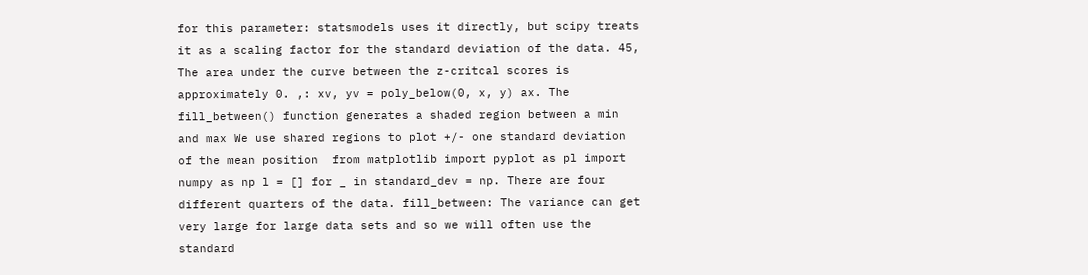for this parameter: statsmodels uses it directly, but scipy treats it as a scaling factor for the standard deviation of the data. 45, The area under the curve between the z-critcal scores is approximately 0. ,: xv, yv = poly_below(0, x, y) ax. The fill_between() function generates a shaded region between a min and max We use shared regions to plot +/- one standard deviation of the mean position  from matplotlib import pyplot as pl import numpy as np l = [] for _ in standard_dev = np. There are four different quarters of the data. fill_between: The variance can get very large for large data sets and so we will often use the standard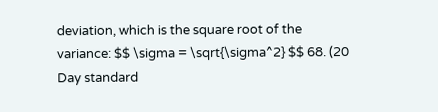deviation, which is the square root of the variance: $$ \sigma = \sqrt{\sigma^2} $$ 68. (20 Day standard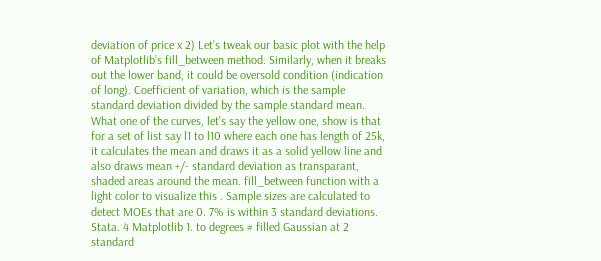deviation of price x 2) Let’s tweak our basic plot with the help of Matplotlib’s fill_between method. Similarly, when it breaks out the lower band, it could be oversold condition (indication of long). Coefficient of variation, which is the sample standard deviation divided by the sample standard mean. What one of the curves, let's say the yellow one, show is that for a set of list say l1 to l10 where each one has length of 25k, it calculates the mean and draws it as a solid yellow line and also draws mean +/- standard deviation as transparant, shaded areas around the mean. fill_between function with a light color to visualize this . Sample sizes are calculated to detect MOEs that are 0. 7% is within 3 standard deviations. Stata. 4 Matplotlib 1. to degrees # filled Gaussian at 2 standard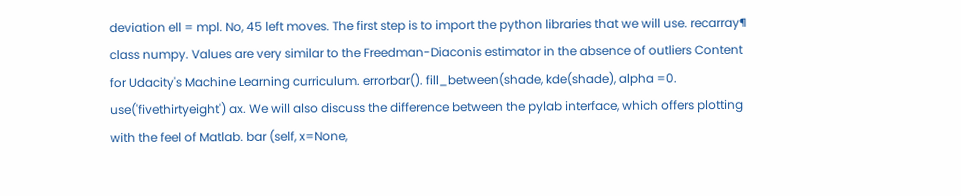deviation ell = mpl. No, 45 left moves. The first step is to import the python libraries that we will use. recarray¶ class numpy. Values are very similar to the Freedman-Diaconis estimator in the absence of outliers Content for Udacity's Machine Learning curriculum. errorbar(). fill_between(shade, kde(shade), alpha =0. use('fivethirtyeight') ax. We will also discuss the difference between the pylab interface, which offers plotting with the feel of Matlab. bar (self, x=None,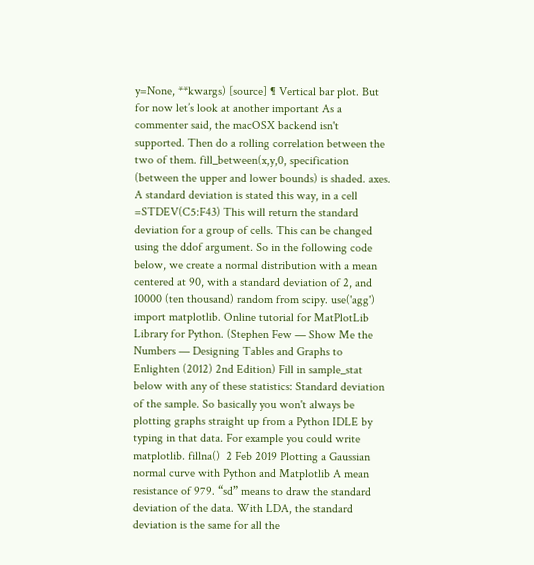y=None, **kwargs) [source] ¶ Vertical bar plot. But for now let’s look at another important As a commenter said, the macOSX backend isn't supported. Then do a rolling correlation between the two of them. fill_between(x,y,0, specification (between the upper and lower bounds) is shaded. axes. A standard deviation is stated this way, in a cell =STDEV(C5:F43) This will return the standard deviation for a group of cells. This can be changed using the ddof argument. So in the following code below, we create a normal distribution with a mean centered at 90, with a standard deviation of 2, and 10000 (ten thousand) random from scipy. use('agg') import matplotlib. Online tutorial for MatPlotLib Library for Python. (Stephen Few — Show Me the Numbers — Designing Tables and Graphs to Enlighten (2012) 2nd Edition) Fill in sample_stat below with any of these statistics: Standard deviation of the sample. So basically you won't always be plotting graphs straight up from a Python IDLE by typing in that data. For example you could write matplotlib. fillna()  2 Feb 2019 Plotting a Gaussian normal curve with Python and Matplotlib A mean resistance of 979. “sd” means to draw the standard deviation of the data. With LDA, the standard deviation is the same for all the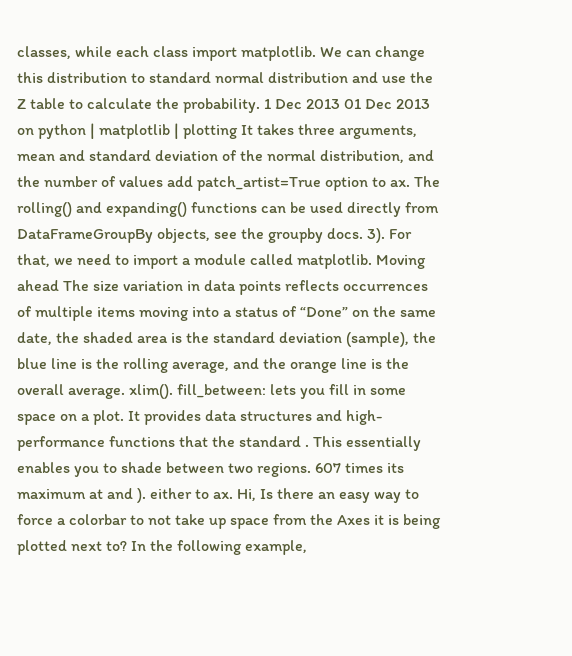classes, while each class import matplotlib. We can change this distribution to standard normal distribution and use the Z table to calculate the probability. 1 Dec 2013 01 Dec 2013 on python | matplotlib | plotting It takes three arguments, mean and standard deviation of the normal distribution, and the number of values add patch_artist=True option to ax. The rolling() and expanding() functions can be used directly from DataFrameGroupBy objects, see the groupby docs. 3). For that, we need to import a module called matplotlib. Moving ahead The size variation in data points reflects occurrences of multiple items moving into a status of “Done” on the same date, the shaded area is the standard deviation (sample), the blue line is the rolling average, and the orange line is the overall average. xlim(). fill_between: lets you fill in some space on a plot. It provides data structures and high-performance functions that the standard . This essentially enables you to shade between two regions. 607 times its maximum at and ). either to ax. Hi, Is there an easy way to force a colorbar to not take up space from the Axes it is being plotted next to? In the following example,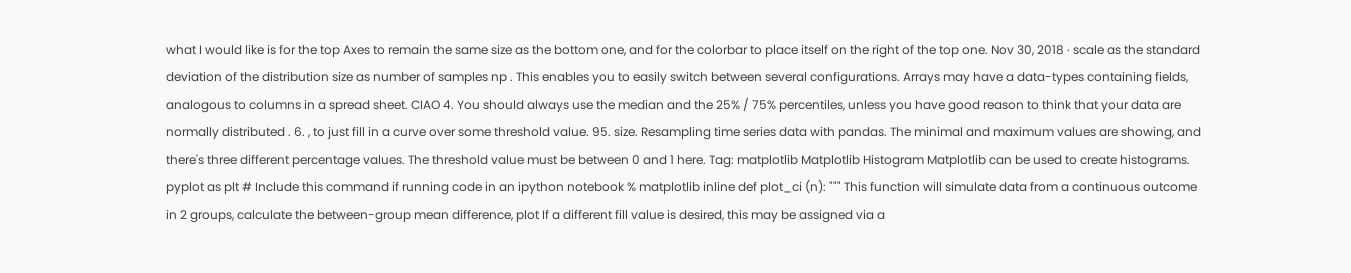what I would like is for the top Axes to remain the same size as the bottom one, and for the colorbar to place itself on the right of the top one. Nov 30, 2018 · scale as the standard deviation of the distribution size as number of samples np . This enables you to easily switch between several configurations. Arrays may have a data-types containing fields, analogous to columns in a spread sheet. CIAO 4. You should always use the median and the 25% / 75% percentiles, unless you have good reason to think that your data are normally distributed . 6. , to just fill in a curve over some threshold value. 95. size. Resampling time series data with pandas. The minimal and maximum values are showing, and there's three different percentage values. The threshold value must be between 0 and 1 here. Tag: matplotlib Matplotlib Histogram Matplotlib can be used to create histograms. pyplot as plt # Include this command if running code in an ipython notebook % matplotlib inline def plot_ci (n): """ This function will simulate data from a continuous outcome in 2 groups, calculate the between-group mean difference, plot If a different fill value is desired, this may be assigned via a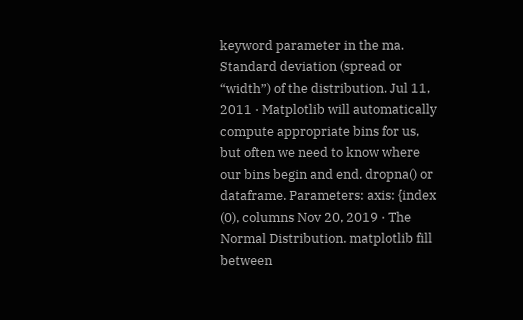keyword parameter in the ma. Standard deviation (spread or “width”) of the distribution. Jul 11, 2011 · Matplotlib will automatically compute appropriate bins for us, but often we need to know where our bins begin and end. dropna() or dataframe. Parameters: axis: {index (0), columns Nov 20, 2019 · The Normal Distribution. matplotlib fill between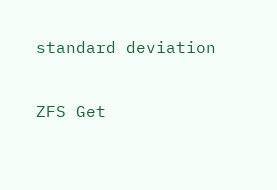standard deviation

ZFS Get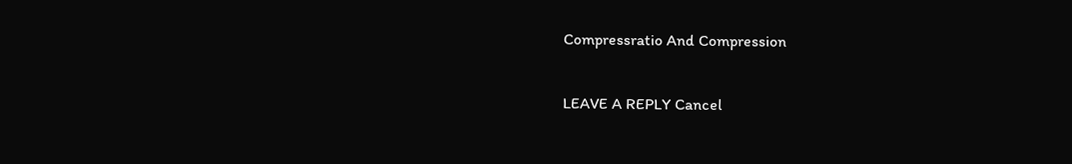Compressratio And Compression

LEAVE A REPLY Cancel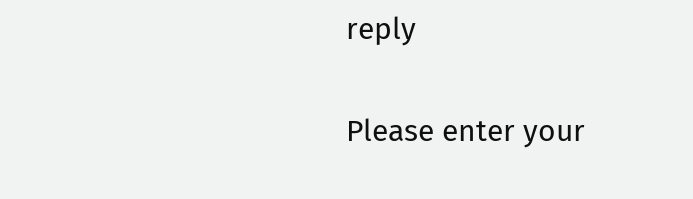reply

Please enter your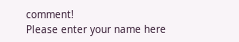comment!
Please enter your name here